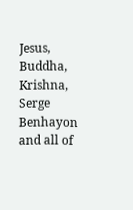Jesus, Buddha, Krishna, Serge Benhayon and all of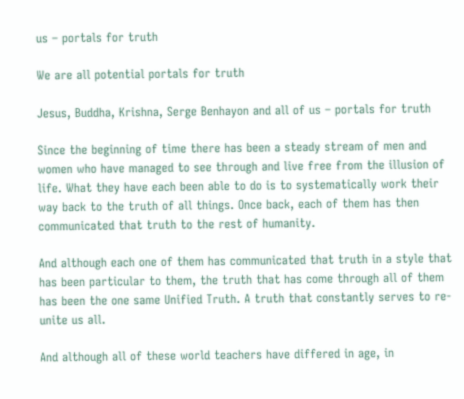us – portals for truth

We are all potential portals for truth

Jesus, Buddha, Krishna, Serge Benhayon and all of us – portals for truth

Since the beginning of time there has been a steady stream of men and women who have managed to see through and live free from the illusion of life. What they have each been able to do is to systematically work their way back to the truth of all things. Once back, each of them has then communicated that truth to the rest of humanity.

And although each one of them has communicated that truth in a style that has been particular to them, the truth that has come through all of them has been the one same Unified Truth. A truth that constantly serves to re-unite us all.

And although all of these world teachers have differed in age, in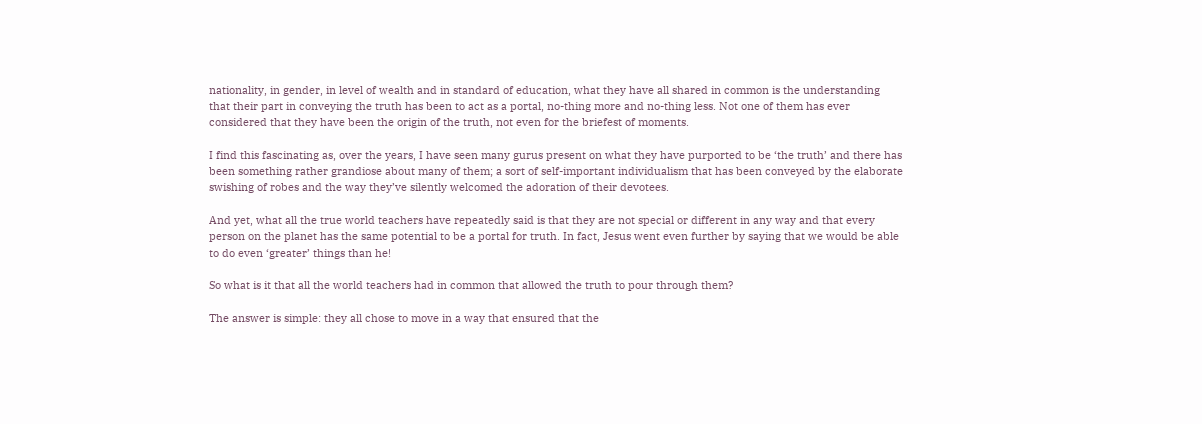nationality, in gender, in level of wealth and in standard of education, what they have all shared in common is the understanding that their part in conveying the truth has been to act as a portal, no-thing more and no-thing less. Not one of them has ever considered that they have been the origin of the truth, not even for the briefest of moments.

I find this fascinating as, over the years, I have seen many gurus present on what they have purported to be ‘the truth’ and there has been something rather grandiose about many of them; a sort of self-important individualism that has been conveyed by the elaborate swishing of robes and the way they’ve silently welcomed the adoration of their devotees.

And yet, what all the true world teachers have repeatedly said is that they are not special or different in any way and that every person on the planet has the same potential to be a portal for truth. In fact, Jesus went even further by saying that we would be able to do even ‘greater’ things than he!

So what is it that all the world teachers had in common that allowed the truth to pour through them?

The answer is simple: they all chose to move in a way that ensured that the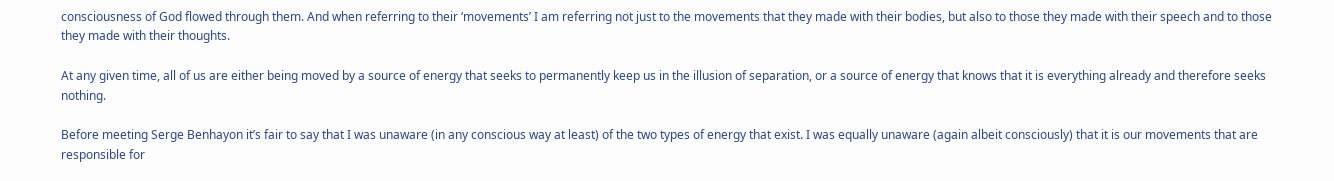consciousness of God flowed through them. And when referring to their ‘movements’ I am referring not just to the movements that they made with their bodies, but also to those they made with their speech and to those they made with their thoughts.

At any given time, all of us are either being moved by a source of energy that seeks to permanently keep us in the illusion of separation, or a source of energy that knows that it is everything already and therefore seeks nothing.

Before meeting Serge Benhayon it’s fair to say that I was unaware (in any conscious way at least) of the two types of energy that exist. I was equally unaware (again albeit consciously) that it is our movements that are responsible for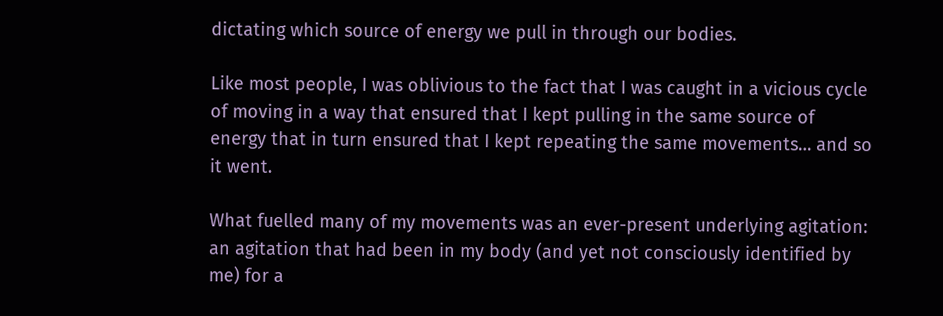dictating which source of energy we pull in through our bodies.

Like most people, I was oblivious to the fact that I was caught in a vicious cycle of moving in a way that ensured that I kept pulling in the same source of energy that in turn ensured that I kept repeating the same movements… and so it went.

What fuelled many of my movements was an ever-present underlying agitation: an agitation that had been in my body (and yet not consciously identified by me) for a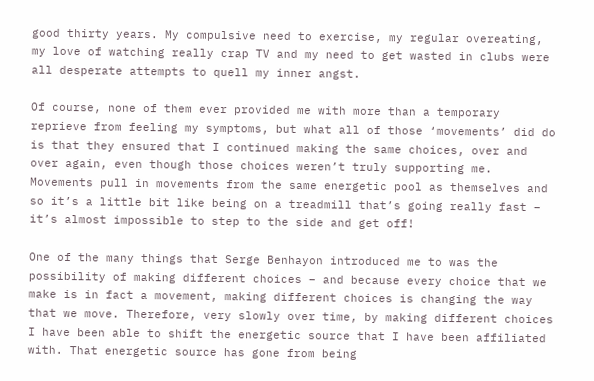good thirty years. My compulsive need to exercise, my regular overeating, my love of watching really crap TV and my need to get wasted in clubs were all desperate attempts to quell my inner angst.

Of course, none of them ever provided me with more than a temporary reprieve from feeling my symptoms, but what all of those ‘movements’ did do is that they ensured that I continued making the same choices, over and over again, even though those choices weren’t truly supporting me. Movements pull in movements from the same energetic pool as themselves and so it’s a little bit like being on a treadmill that’s going really fast – it’s almost impossible to step to the side and get off!

One of the many things that Serge Benhayon introduced me to was the possibility of making different choices – and because every choice that we make is in fact a movement, making different choices is changing the way that we move. Therefore, very slowly over time, by making different choices I have been able to shift the energetic source that I have been affiliated with. That energetic source has gone from being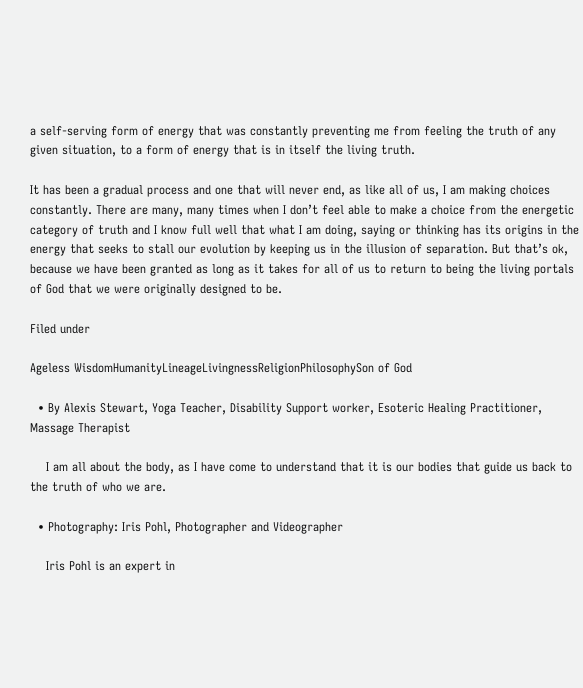a self-serving form of energy that was constantly preventing me from feeling the truth of any given situation, to a form of energy that is in itself the living truth.

It has been a gradual process and one that will never end, as like all of us, I am making choices constantly. There are many, many times when I don’t feel able to make a choice from the energetic category of truth and I know full well that what I am doing, saying or thinking has its origins in the energy that seeks to stall our evolution by keeping us in the illusion of separation. But that’s ok, because we have been granted as long as it takes for all of us to return to being the living portals of God that we were originally designed to be.

Filed under

Ageless WisdomHumanityLineageLivingnessReligionPhilosophySon of God

  • By Alexis Stewart, Yoga Teacher, Disability Support worker, Esoteric Healing Practitioner, Massage Therapist

    I am all about the body, as I have come to understand that it is our bodies that guide us back to the truth of who we are.

  • Photography: Iris Pohl, Photographer and Videographer

    Iris Pohl is an expert in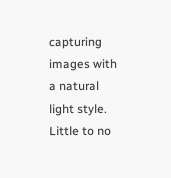capturing images with a natural light style. Little to no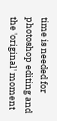time is needed for photoshop editing and the 'original' moment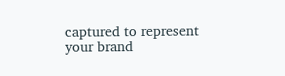captured to represent your brand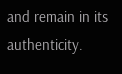and remain in its authenticity.